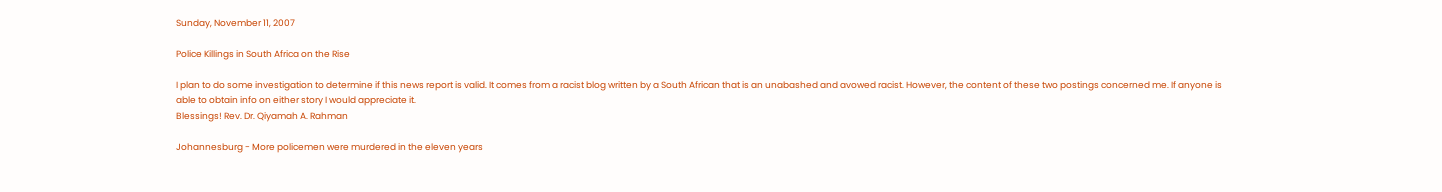Sunday, November 11, 2007

Police Killings in South Africa on the Rise

I plan to do some investigation to determine if this news report is valid. It comes from a racist blog written by a South African that is an unabashed and avowed racist. However, the content of these two postings concerned me. If anyone is able to obtain info on either story I would appreciate it.
Blessings! Rev. Dr. Qiyamah A. Rahman

Johannesburg - More policemen were murdered in the eleven years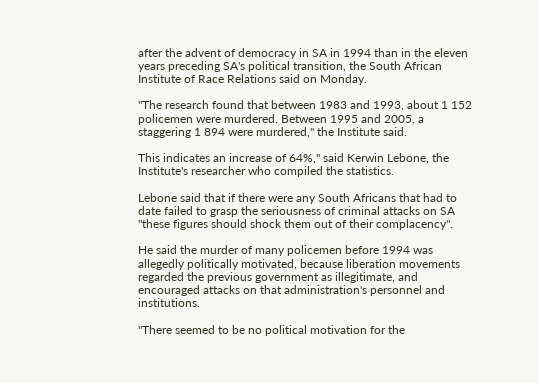after the advent of democracy in SA in 1994 than in the eleven years preceding SA's political transition, the South African Institute of Race Relations said on Monday.

"The research found that between 1983 and 1993, about 1 152 policemen were murdered. Between 1995 and 2005, a staggering 1 894 were murdered," the Institute said.

This indicates an increase of 64%," said Kerwin Lebone, the Institute's researcher who compiled the statistics.

Lebone said that if there were any South Africans that had to date failed to grasp the seriousness of criminal attacks on SA "these figures should shock them out of their complacency".

He said the murder of many policemen before 1994 was allegedly politically motivated, because liberation movements regarded the previous government as illegitimate, and encouraged attacks on that administration's personnel and institutions.

"There seemed to be no political motivation for the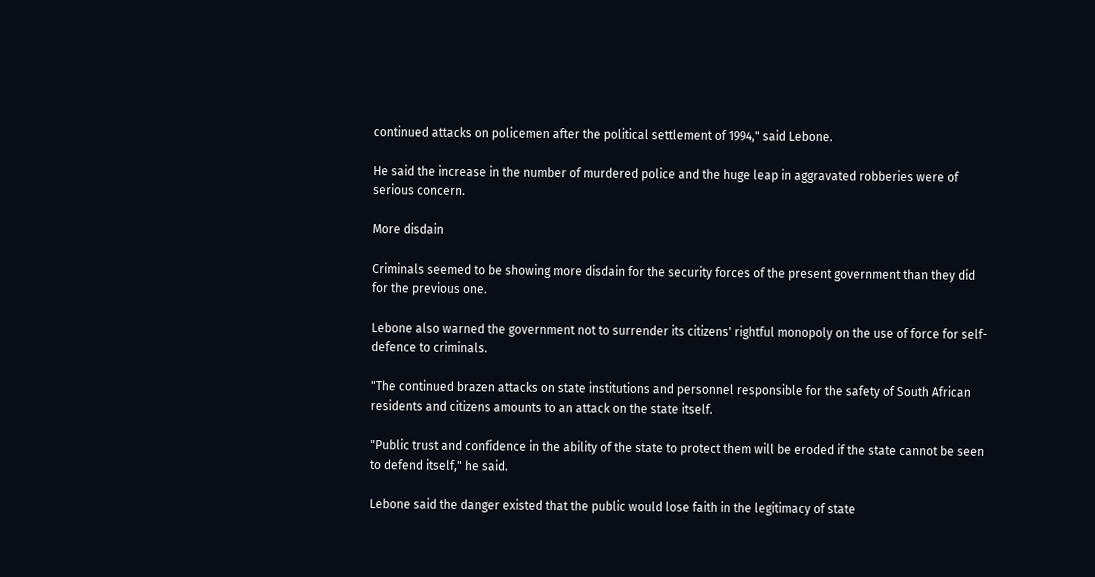continued attacks on policemen after the political settlement of 1994," said Lebone.

He said the increase in the number of murdered police and the huge leap in aggravated robberies were of serious concern.

More disdain

Criminals seemed to be showing more disdain for the security forces of the present government than they did for the previous one.

Lebone also warned the government not to surrender its citizens' rightful monopoly on the use of force for self-defence to criminals.

"The continued brazen attacks on state institutions and personnel responsible for the safety of South African residents and citizens amounts to an attack on the state itself.

"Public trust and confidence in the ability of the state to protect them will be eroded if the state cannot be seen to defend itself," he said.

Lebone said the danger existed that the public would lose faith in the legitimacy of state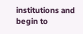institutions and begin to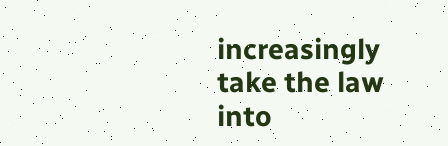increasingly take the law into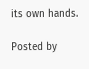its own hands.

Posted by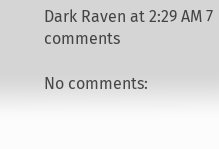Dark Raven at 2:29 AM 7 comments

No comments: